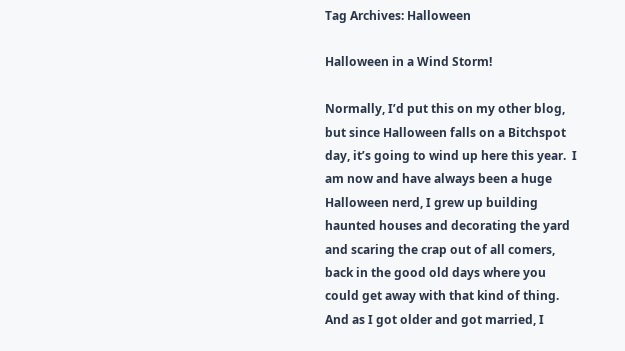Tag Archives: Halloween

Halloween in a Wind Storm!

Normally, I’d put this on my other blog, but since Halloween falls on a Bitchspot day, it’s going to wind up here this year.  I am now and have always been a huge Halloween nerd, I grew up building haunted houses and decorating the yard and scaring the crap out of all comers, back in the good old days where you could get away with that kind of thing.  And as I got older and got married, I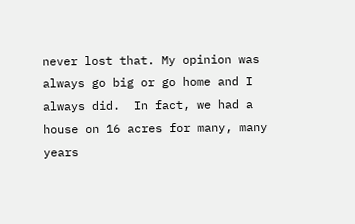never lost that. My opinion was always go big or go home and I always did.  In fact, we had a house on 16 acres for many, many years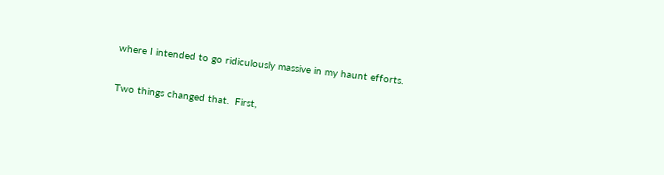where I intended to go ridiculously massive in my haunt efforts.

Two things changed that.  First,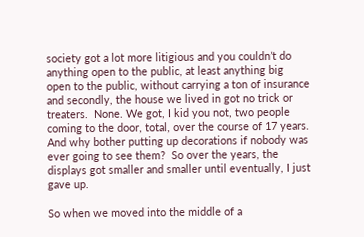society got a lot more litigious and you couldn’t do anything open to the public, at least anything big open to the public, without carrying a ton of insurance and secondly, the house we lived in got no trick or treaters.  None. We got, I kid you not, two people coming to the door, total, over the course of 17 years.  And why bother putting up decorations if nobody was ever going to see them?  So over the years, the displays got smaller and smaller until eventually, I just gave up.

So when we moved into the middle of a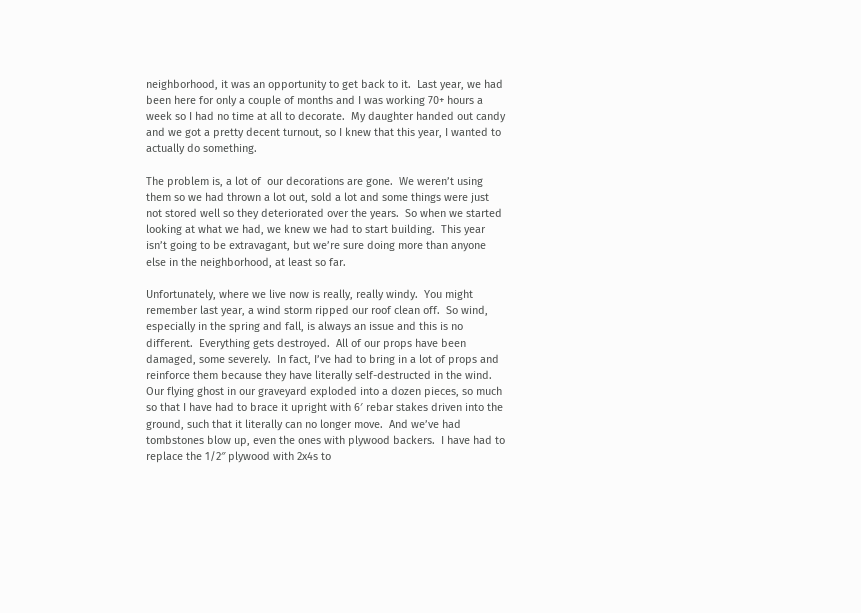neighborhood, it was an opportunity to get back to it.  Last year, we had been here for only a couple of months and I was working 70+ hours a week so I had no time at all to decorate.  My daughter handed out candy and we got a pretty decent turnout, so I knew that this year, I wanted to actually do something.

The problem is, a lot of  our decorations are gone.  We weren’t using them so we had thrown a lot out, sold a lot and some things were just not stored well so they deteriorated over the years.  So when we started looking at what we had, we knew we had to start building.  This year isn’t going to be extravagant, but we’re sure doing more than anyone else in the neighborhood, at least so far.

Unfortunately, where we live now is really, really windy.  You might remember last year, a wind storm ripped our roof clean off.  So wind, especially in the spring and fall, is always an issue and this is no different.  Everything gets destroyed.  All of our props have been damaged, some severely.  In fact, I’ve had to bring in a lot of props and reinforce them because they have literally self-destructed in the wind.  Our flying ghost in our graveyard exploded into a dozen pieces, so much so that I have had to brace it upright with 6′ rebar stakes driven into the ground, such that it literally can no longer move.  And we’ve had tombstones blow up, even the ones with plywood backers.  I have had to replace the 1/2″ plywood with 2x4s to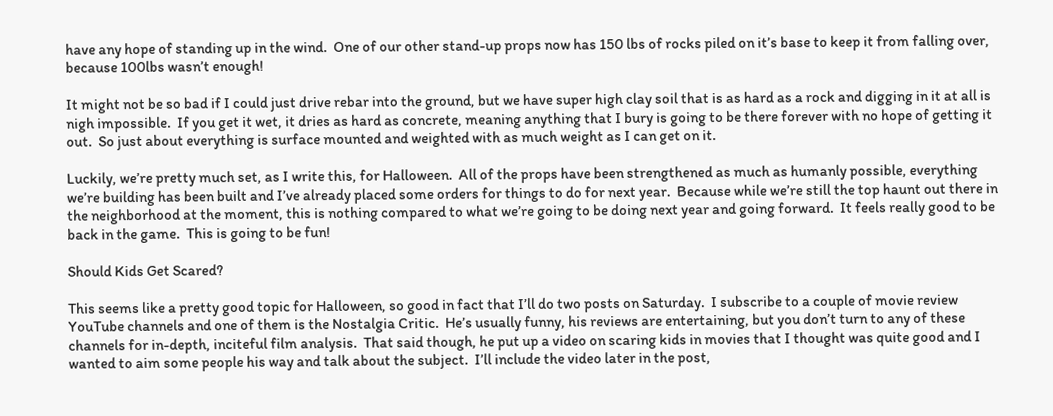have any hope of standing up in the wind.  One of our other stand-up props now has 150 lbs of rocks piled on it’s base to keep it from falling over, because 100lbs wasn’t enough!

It might not be so bad if I could just drive rebar into the ground, but we have super high clay soil that is as hard as a rock and digging in it at all is nigh impossible.  If you get it wet, it dries as hard as concrete, meaning anything that I bury is going to be there forever with no hope of getting it out.  So just about everything is surface mounted and weighted with as much weight as I can get on it.

Luckily, we’re pretty much set, as I write this, for Halloween.  All of the props have been strengthened as much as humanly possible, everything we’re building has been built and I’ve already placed some orders for things to do for next year.  Because while we’re still the top haunt out there in the neighborhood at the moment, this is nothing compared to what we’re going to be doing next year and going forward.  It feels really good to be back in the game.  This is going to be fun!

Should Kids Get Scared?

This seems like a pretty good topic for Halloween, so good in fact that I’ll do two posts on Saturday.  I subscribe to a couple of movie review YouTube channels and one of them is the Nostalgia Critic.  He’s usually funny, his reviews are entertaining, but you don’t turn to any of these channels for in-depth, inciteful film analysis.  That said though, he put up a video on scaring kids in movies that I thought was quite good and I wanted to aim some people his way and talk about the subject.  I’ll include the video later in the post,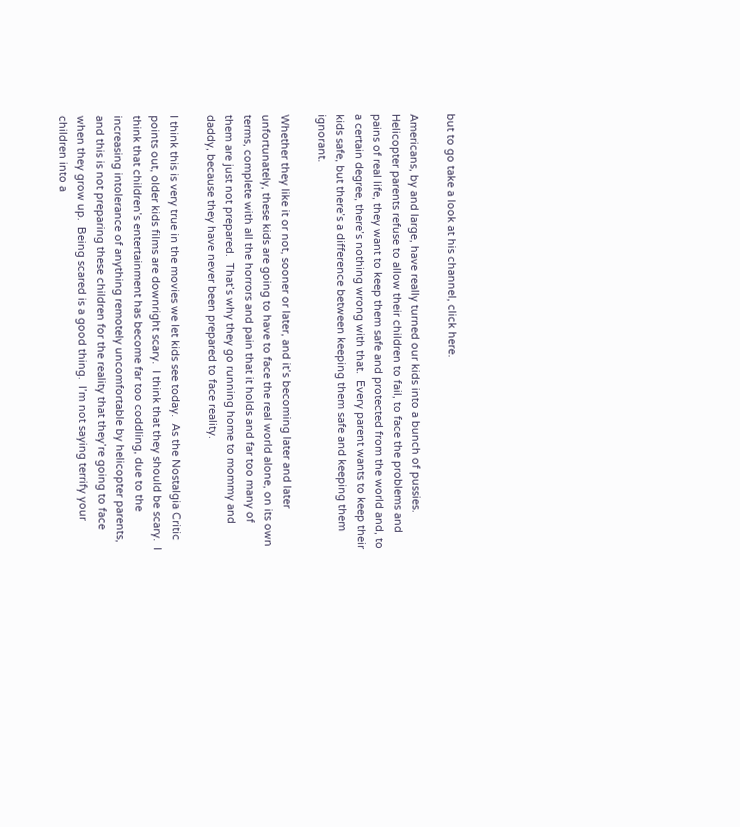but to go take a look at his channel, click here.

Americans, by and large, have really turned our kids into a bunch of pussies. Helicopter parents refuse to allow their children to fail, to face the problems and pains of real life, they want to keep them safe and protected from the world and, to a certain degree, there’s nothing wrong with that.  Every parent wants to keep their kids safe, but there’s a difference between keeping them safe and keeping them ignorant.

Whether they like it or not, sooner or later, and it’s becoming later and later unfortunately, these kids are going to have to face the real world alone, on its own terms, complete with all the horrors and pain that it holds and far too many of them are just not prepared.  That’s why they go running home to mommy and daddy, because they have never been prepared to face reality.

I think this is very true in the movies we let kids see today.  As the Nostalgia Critic points out, older kids films are downright scary.  I think that they should be scary.  I think that children’s entertainment has become far too coddling, due to the increasing intolerance of anything remotely uncomfortable by helicopter parents, and this is not preparing these children for the reality that they’re going to face when they grow up.  Being scared is a good thing.  I’m not saying terrify your children into a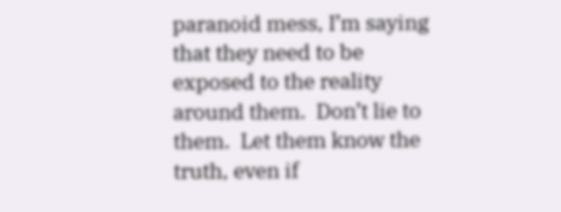paranoid mess, I’m saying that they need to be exposed to the reality around them.  Don’t lie to them.  Let them know the truth, even if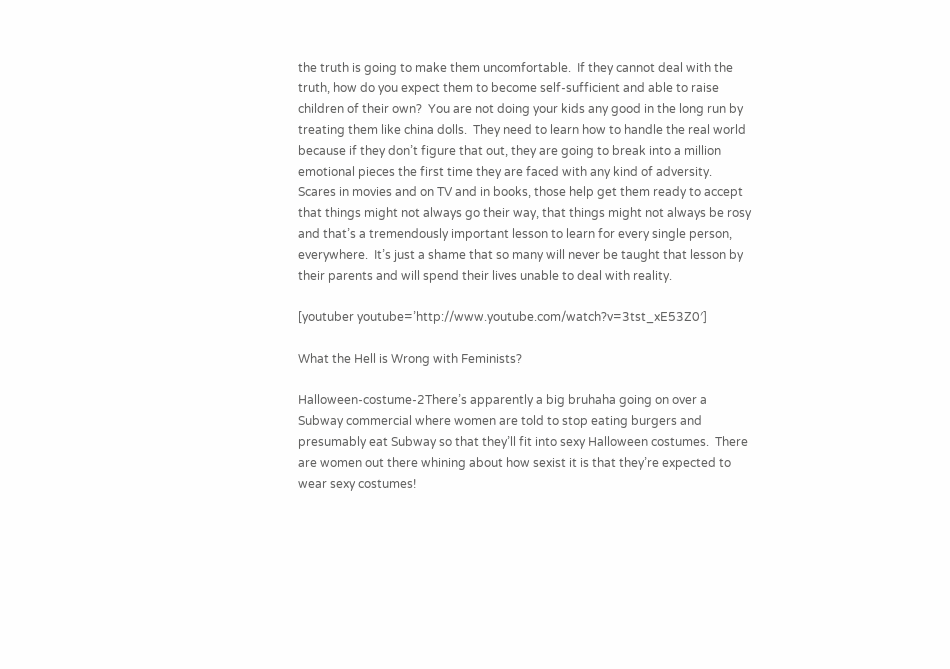the truth is going to make them uncomfortable.  If they cannot deal with the truth, how do you expect them to become self-sufficient and able to raise children of their own?  You are not doing your kids any good in the long run by treating them like china dolls.  They need to learn how to handle the real world because if they don’t figure that out, they are going to break into a million emotional pieces the first time they are faced with any kind of adversity.  Scares in movies and on TV and in books, those help get them ready to accept that things might not always go their way, that things might not always be rosy and that’s a tremendously important lesson to learn for every single person, everywhere.  It’s just a shame that so many will never be taught that lesson by their parents and will spend their lives unable to deal with reality.

[youtuber youtube=’http://www.youtube.com/watch?v=3tst_xE53Z0′]

What the Hell is Wrong with Feminists?

Halloween-costume-2There’s apparently a big bruhaha going on over a Subway commercial where women are told to stop eating burgers and presumably eat Subway so that they’ll fit into sexy Halloween costumes.  There are women out there whining about how sexist it is that they’re expected to wear sexy costumes!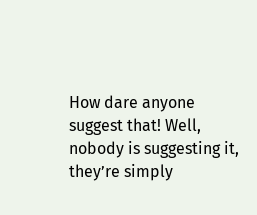How dare anyone suggest that! Well, nobody is suggesting it, they’re simply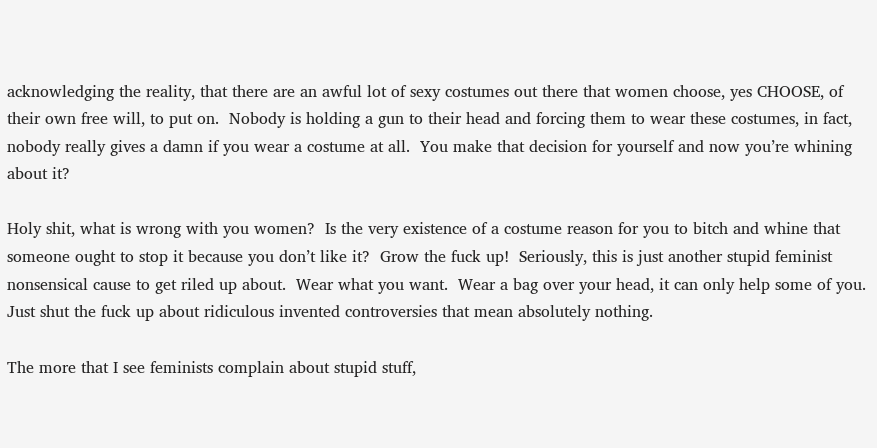acknowledging the reality, that there are an awful lot of sexy costumes out there that women choose, yes CHOOSE, of their own free will, to put on.  Nobody is holding a gun to their head and forcing them to wear these costumes, in fact, nobody really gives a damn if you wear a costume at all.  You make that decision for yourself and now you’re whining about it?

Holy shit, what is wrong with you women?  Is the very existence of a costume reason for you to bitch and whine that someone ought to stop it because you don’t like it?  Grow the fuck up!  Seriously, this is just another stupid feminist nonsensical cause to get riled up about.  Wear what you want.  Wear a bag over your head, it can only help some of you.  Just shut the fuck up about ridiculous invented controversies that mean absolutely nothing.

The more that I see feminists complain about stupid stuff,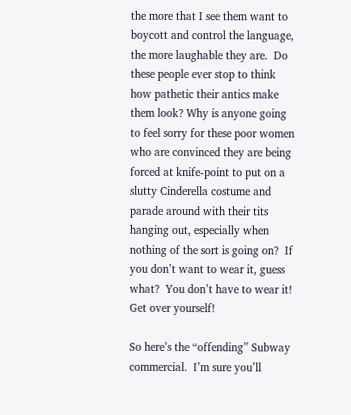the more that I see them want to boycott and control the language, the more laughable they are.  Do these people ever stop to think how pathetic their antics make them look? Why is anyone going to feel sorry for these poor women who are convinced they are being forced at knife-point to put on a slutty Cinderella costume and parade around with their tits hanging out, especially when nothing of the sort is going on?  If you don’t want to wear it, guess what?  You don’t have to wear it!  Get over yourself!

So here’s the “offending” Subway commercial.  I’m sure you’ll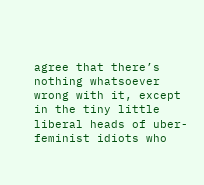agree that there’s nothing whatsoever wrong with it, except in the tiny little liberal heads of uber-feminist idiots who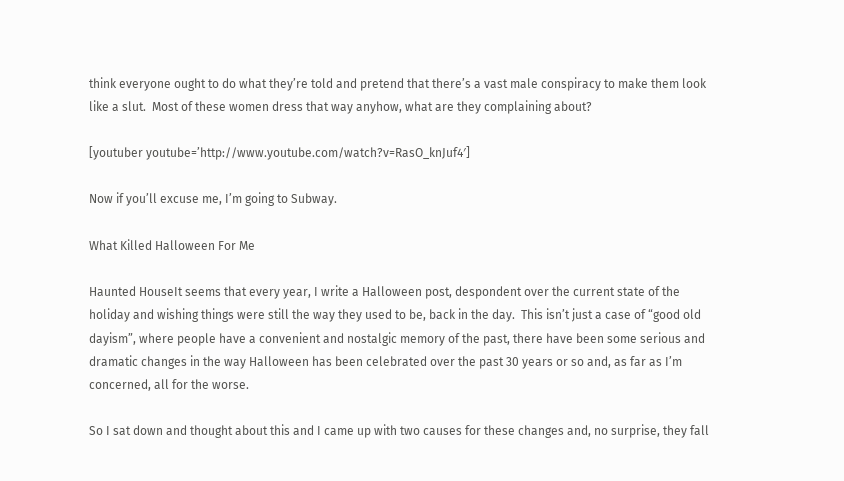think everyone ought to do what they’re told and pretend that there’s a vast male conspiracy to make them look like a slut.  Most of these women dress that way anyhow, what are they complaining about?

[youtuber youtube=’http://www.youtube.com/watch?v=RasO_knJuf4′]

Now if you’ll excuse me, I’m going to Subway.

What Killed Halloween For Me

Haunted HouseIt seems that every year, I write a Halloween post, despondent over the current state of the holiday and wishing things were still the way they used to be, back in the day.  This isn’t just a case of “good old dayism”, where people have a convenient and nostalgic memory of the past, there have been some serious and dramatic changes in the way Halloween has been celebrated over the past 30 years or so and, as far as I’m concerned, all for the worse.

So I sat down and thought about this and I came up with two causes for these changes and, no surprise, they fall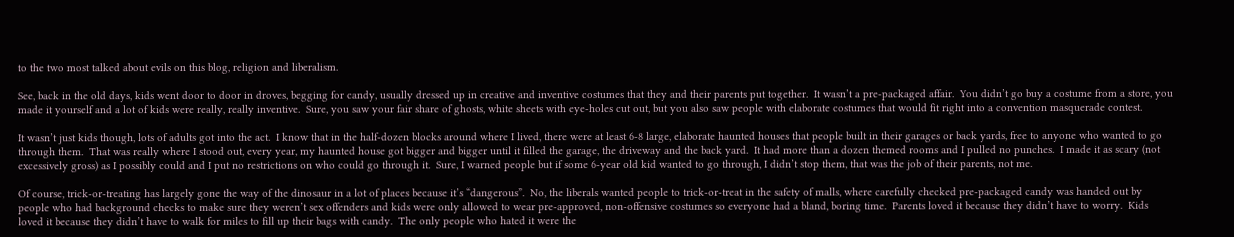to the two most talked about evils on this blog, religion and liberalism.

See, back in the old days, kids went door to door in droves, begging for candy, usually dressed up in creative and inventive costumes that they and their parents put together.  It wasn’t a pre-packaged affair.  You didn’t go buy a costume from a store, you made it yourself and a lot of kids were really, really inventive.  Sure, you saw your fair share of ghosts, white sheets with eye-holes cut out, but you also saw people with elaborate costumes that would fit right into a convention masquerade contest.

It wasn’t just kids though, lots of adults got into the act.  I know that in the half-dozen blocks around where I lived, there were at least 6-8 large, elaborate haunted houses that people built in their garages or back yards, free to anyone who wanted to go through them.  That was really where I stood out, every year, my haunted house got bigger and bigger until it filled the garage, the driveway and the back yard.  It had more than a dozen themed rooms and I pulled no punches.  I made it as scary (not excessively gross) as I possibly could and I put no restrictions on who could go through it.  Sure, I warned people but if some 6-year old kid wanted to go through, I didn’t stop them, that was the job of their parents, not me.

Of course, trick-or-treating has largely gone the way of the dinosaur in a lot of places because it’s “dangerous”.  No, the liberals wanted people to trick-or-treat in the safety of malls, where carefully checked pre-packaged candy was handed out by people who had background checks to make sure they weren’t sex offenders and kids were only allowed to wear pre-approved, non-offensive costumes so everyone had a bland, boring time.  Parents loved it because they didn’t have to worry.  Kids loved it because they didn’t have to walk for miles to fill up their bags with candy.  The only people who hated it were the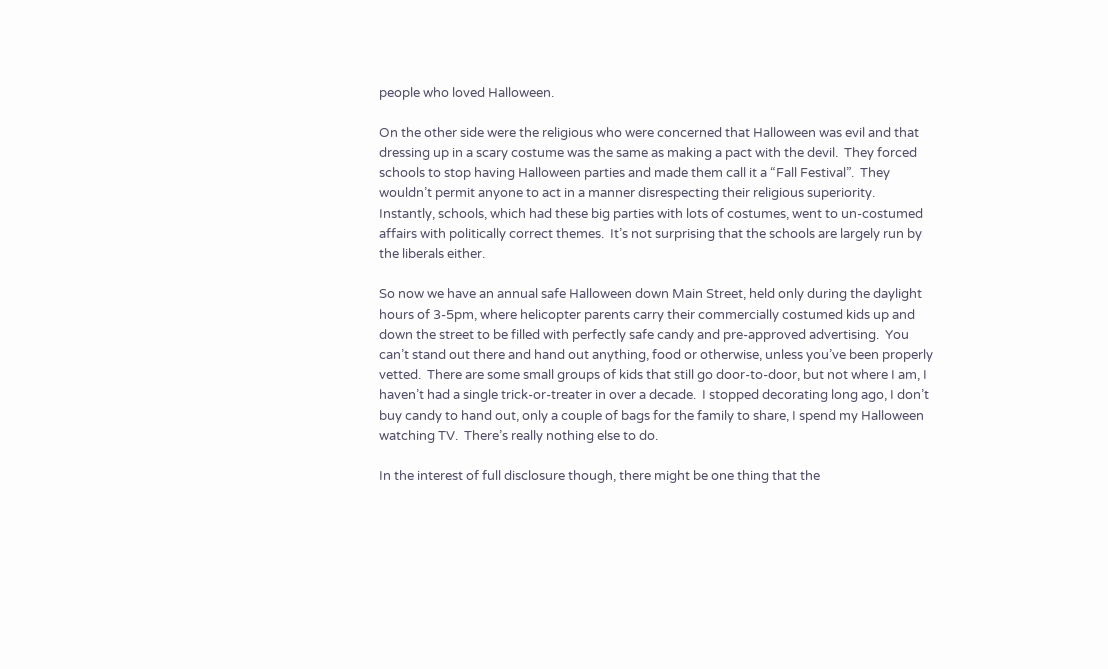people who loved Halloween.

On the other side were the religious who were concerned that Halloween was evil and that dressing up in a scary costume was the same as making a pact with the devil.  They forced schools to stop having Halloween parties and made them call it a “Fall Festival”.  They wouldn’t permit anyone to act in a manner disrespecting their religious superiority.  Instantly, schools, which had these big parties with lots of costumes, went to un-costumed affairs with politically correct themes.  It’s not surprising that the schools are largely run by the liberals either.

So now we have an annual safe Halloween down Main Street, held only during the daylight hours of 3-5pm, where helicopter parents carry their commercially costumed kids up and down the street to be filled with perfectly safe candy and pre-approved advertising.  You can’t stand out there and hand out anything, food or otherwise, unless you’ve been properly vetted.  There are some small groups of kids that still go door-to-door, but not where I am, I haven’t had a single trick-or-treater in over a decade.  I stopped decorating long ago, I don’t buy candy to hand out, only a couple of bags for the family to share, I spend my Halloween watching TV.  There’s really nothing else to do.

In the interest of full disclosure though, there might be one thing that the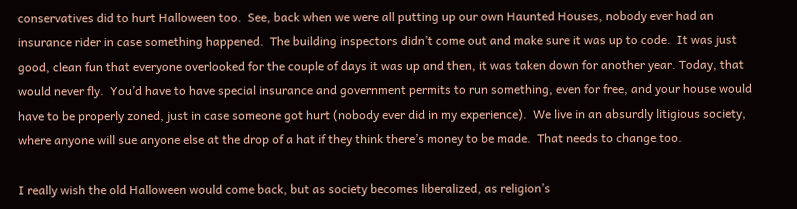conservatives did to hurt Halloween too.  See, back when we were all putting up our own Haunted Houses, nobody ever had an insurance rider in case something happened.  The building inspectors didn’t come out and make sure it was up to code.  It was just good, clean fun that everyone overlooked for the couple of days it was up and then, it was taken down for another year. Today, that would never fly.  You’d have to have special insurance and government permits to run something, even for free, and your house would have to be properly zoned, just in case someone got hurt (nobody ever did in my experience).  We live in an absurdly litigious society, where anyone will sue anyone else at the drop of a hat if they think there’s money to be made.  That needs to change too.

I really wish the old Halloween would come back, but as society becomes liberalized, as religion’s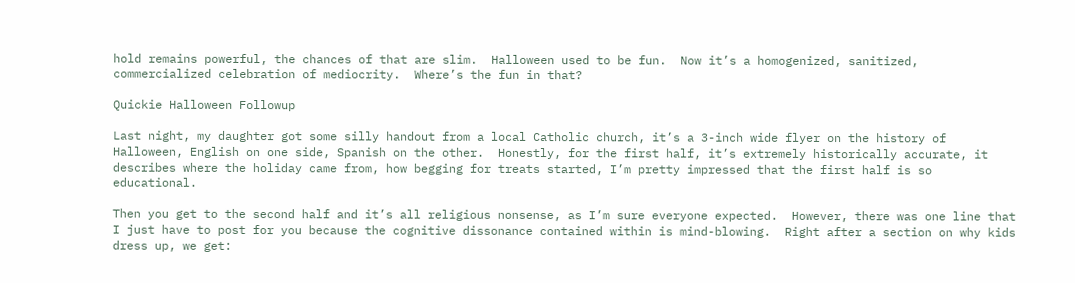hold remains powerful, the chances of that are slim.  Halloween used to be fun.  Now it’s a homogenized, sanitized, commercialized celebration of mediocrity.  Where’s the fun in that?

Quickie Halloween Followup

Last night, my daughter got some silly handout from a local Catholic church, it’s a 3-inch wide flyer on the history of Halloween, English on one side, Spanish on the other.  Honestly, for the first half, it’s extremely historically accurate, it describes where the holiday came from, how begging for treats started, I’m pretty impressed that the first half is so educational.

Then you get to the second half and it’s all religious nonsense, as I’m sure everyone expected.  However, there was one line that I just have to post for you because the cognitive dissonance contained within is mind-blowing.  Right after a section on why kids dress up, we get: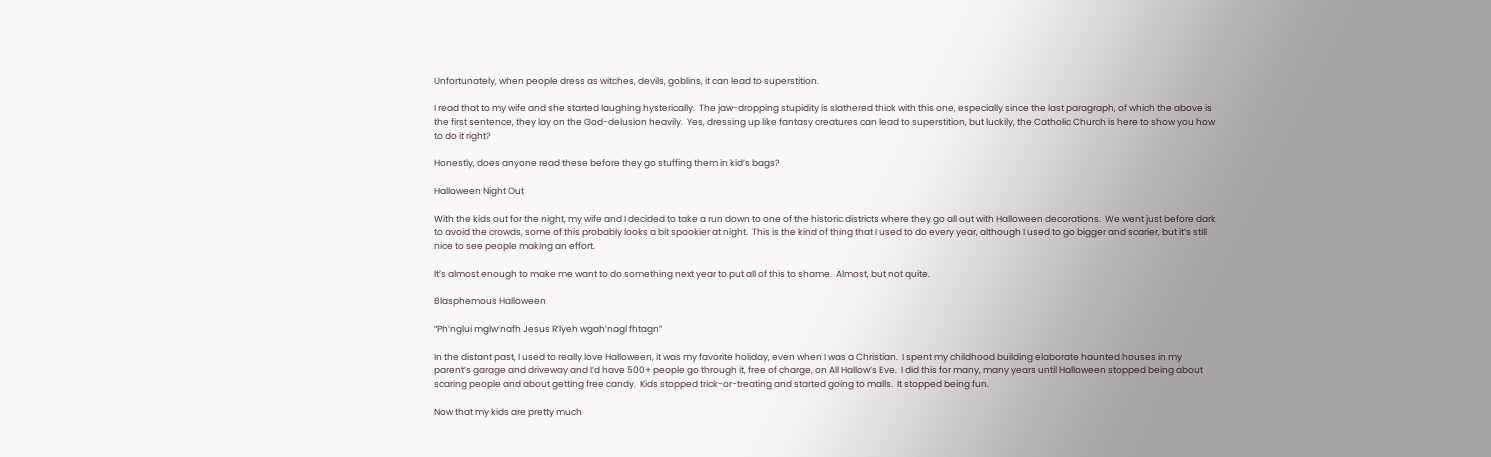Unfortunately, when people dress as witches, devils, goblins, it can lead to superstition.

I read that to my wife and she started laughing hysterically.  The jaw-dropping stupidity is slathered thick with this one, especially since the last paragraph, of which the above is the first sentence, they lay on the God-delusion heavily.  Yes, dressing up like fantasy creatures can lead to superstition, but luckily, the Catholic Church is here to show you how to do it right?

Honestly, does anyone read these before they go stuffing them in kid’s bags?

Halloween Night Out

With the kids out for the night, my wife and I decided to take a run down to one of the historic districts where they go all out with Halloween decorations.  We went just before dark to avoid the crowds, some of this probably looks a bit spookier at night.  This is the kind of thing that I used to do every year, although I used to go bigger and scarier, but it’s still nice to see people making an effort.

It’s almost enough to make me want to do something next year to put all of this to shame.  Almost, but not quite.

Blasphemous Halloween

“Ph’nglui mglw’nafh Jesus R’lyeh wgah’nagl fhtagn”

In the distant past, I used to really love Halloween, it was my favorite holiday, even when I was a Christian.  I spent my childhood building elaborate haunted houses in my parent’s garage and driveway and I’d have 500+ people go through it, free of charge, on All Hallow’s Eve.  I did this for many, many years until Halloween stopped being about scaring people and about getting free candy.  Kids stopped trick-or-treating and started going to malls.  It stopped being fun.

Now that my kids are pretty much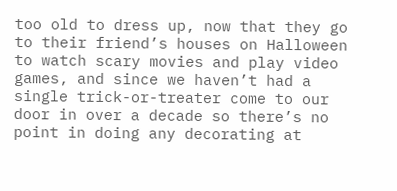too old to dress up, now that they go to their friend’s houses on Halloween to watch scary movies and play video games, and since we haven’t had a single trick-or-treater come to our door in over a decade so there’s no point in doing any decorating at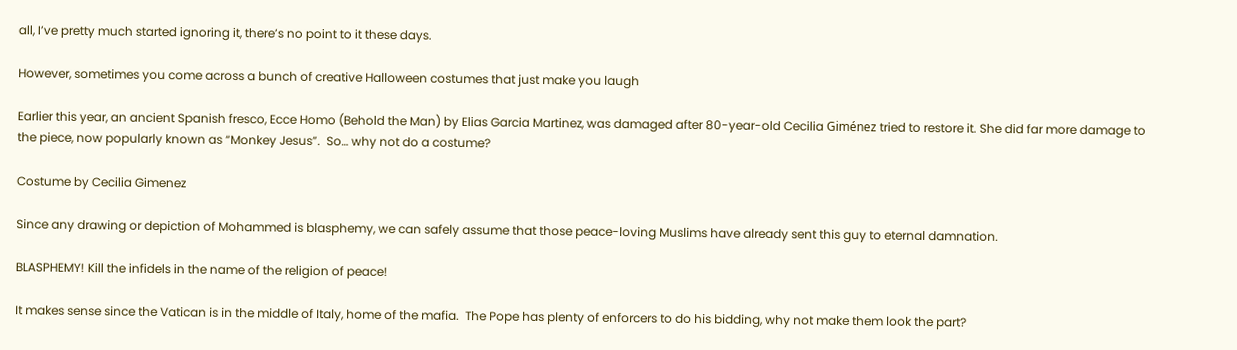all, I’ve pretty much started ignoring it, there’s no point to it these days.

However, sometimes you come across a bunch of creative Halloween costumes that just make you laugh

Earlier this year, an ancient Spanish fresco, Ecce Homo (Behold the Man) by Elias Garcia Martinez, was damaged after 80-year-old Cecilia Giménez tried to restore it. She did far more damage to the piece, now popularly known as “Monkey Jesus”.  So… why not do a costume?

Costume by Cecilia Gimenez

Since any drawing or depiction of Mohammed is blasphemy, we can safely assume that those peace-loving Muslims have already sent this guy to eternal damnation.

BLASPHEMY! Kill the infidels in the name of the religion of peace!

It makes sense since the Vatican is in the middle of Italy, home of the mafia.  The Pope has plenty of enforcers to do his bidding, why not make them look the part?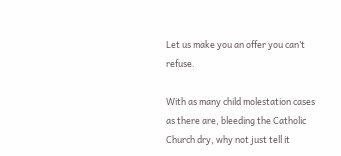Let us make you an offer you can’t refuse.

With as many child molestation cases as there are, bleeding the Catholic Church dry, why not just tell it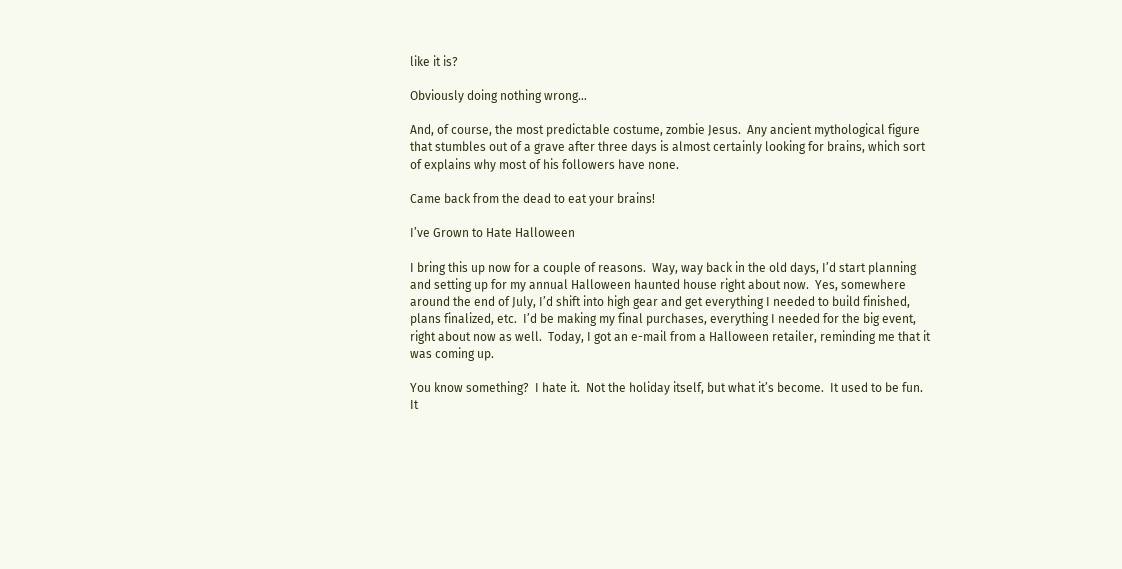like it is?

Obviously doing nothing wrong…

And, of course, the most predictable costume, zombie Jesus.  Any ancient mythological figure that stumbles out of a grave after three days is almost certainly looking for brains, which sort of explains why most of his followers have none.

Came back from the dead to eat your brains!

I’ve Grown to Hate Halloween

I bring this up now for a couple of reasons.  Way, way back in the old days, I’d start planning and setting up for my annual Halloween haunted house right about now.  Yes, somewhere around the end of July, I’d shift into high gear and get everything I needed to build finished, plans finalized, etc.  I’d be making my final purchases, everything I needed for the big event, right about now as well.  Today, I got an e-mail from a Halloween retailer, reminding me that it was coming up.

You know something?  I hate it.  Not the holiday itself, but what it’s become.  It used to be fun.  It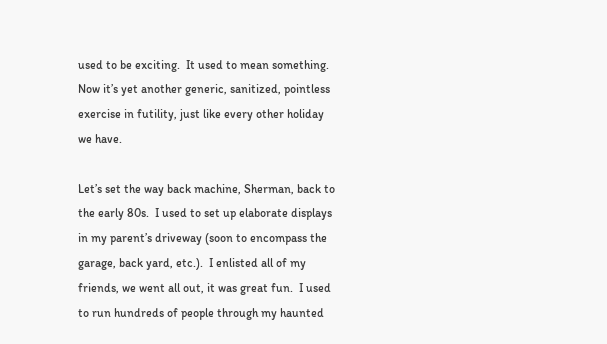used to be exciting.  It used to mean something.  Now it’s yet another generic, sanitized, pointless exercise in futility, just like every other holiday we have.

Let’s set the way back machine, Sherman, back to the early 80s.  I used to set up elaborate displays in my parent’s driveway (soon to encompass the garage, back yard, etc.).  I enlisted all of my friends, we went all out, it was great fun.  I used to run hundreds of people through my haunted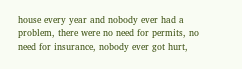house every year and nobody ever had a problem, there were no need for permits, no need for insurance, nobody ever got hurt,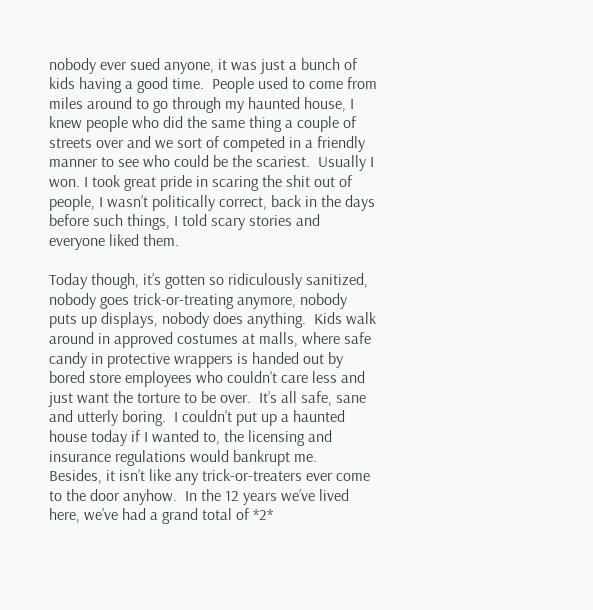nobody ever sued anyone, it was just a bunch of kids having a good time.  People used to come from miles around to go through my haunted house, I knew people who did the same thing a couple of streets over and we sort of competed in a friendly manner to see who could be the scariest.  Usually I won. I took great pride in scaring the shit out of people, I wasn’t politically correct, back in the days before such things, I told scary stories and everyone liked them.

Today though, it’s gotten so ridiculously sanitized, nobody goes trick-or-treating anymore, nobody puts up displays, nobody does anything.  Kids walk around in approved costumes at malls, where safe candy in protective wrappers is handed out by bored store employees who couldn’t care less and just want the torture to be over.  It’s all safe, sane and utterly boring.  I couldn’t put up a haunted house today if I wanted to, the licensing and insurance regulations would bankrupt me.  Besides, it isn’t like any trick-or-treaters ever come to the door anyhow.  In the 12 years we’ve lived here, we’ve had a grand total of *2*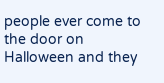people ever come to the door on Halloween and they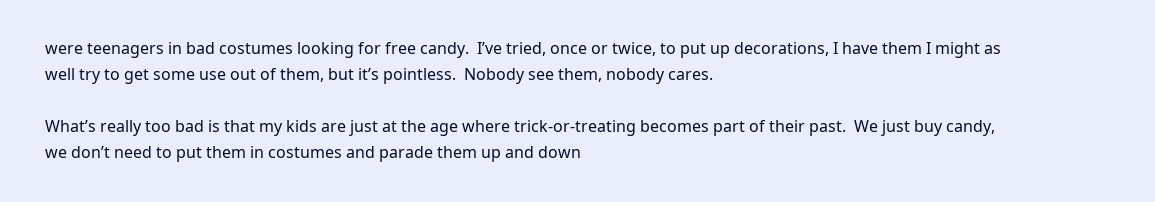were teenagers in bad costumes looking for free candy.  I’ve tried, once or twice, to put up decorations, I have them I might as well try to get some use out of them, but it’s pointless.  Nobody see them, nobody cares.

What’s really too bad is that my kids are just at the age where trick-or-treating becomes part of their past.  We just buy candy, we don’t need to put them in costumes and parade them up and down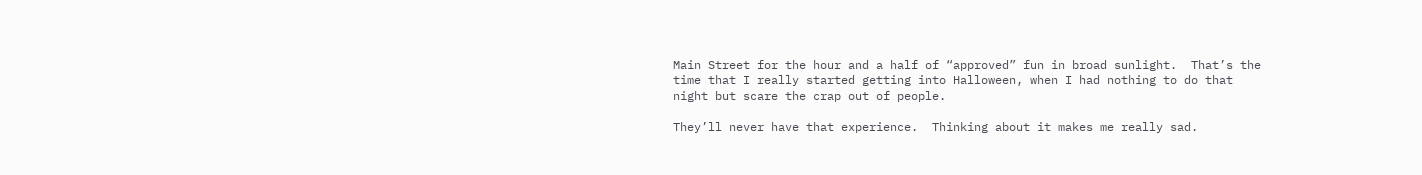Main Street for the hour and a half of “approved” fun in broad sunlight.  That’s the time that I really started getting into Halloween, when I had nothing to do that night but scare the crap out of people.

They’ll never have that experience.  Thinking about it makes me really sad.